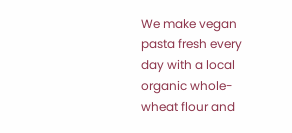We make vegan pasta fresh every day with a local organic whole-wheat flour and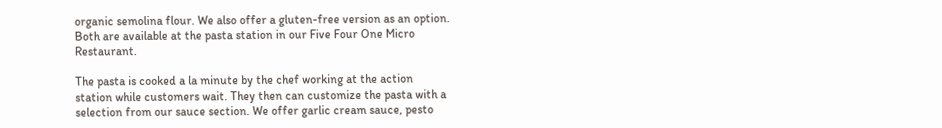organic semolina flour. We also offer a gluten-free version as an option. Both are available at the pasta station in our Five Four One Micro Restaurant.

The pasta is cooked a la minute by the chef working at the action station while customers wait. They then can customize the pasta with a selection from our sauce section. We offer garlic cream sauce, pesto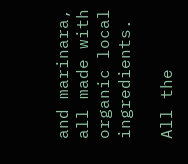and marinara, all made with organic local ingredients.

All the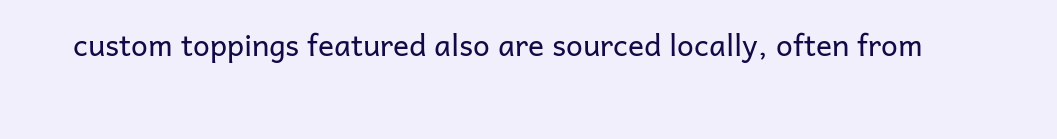custom toppings featured also are sourced locally, often from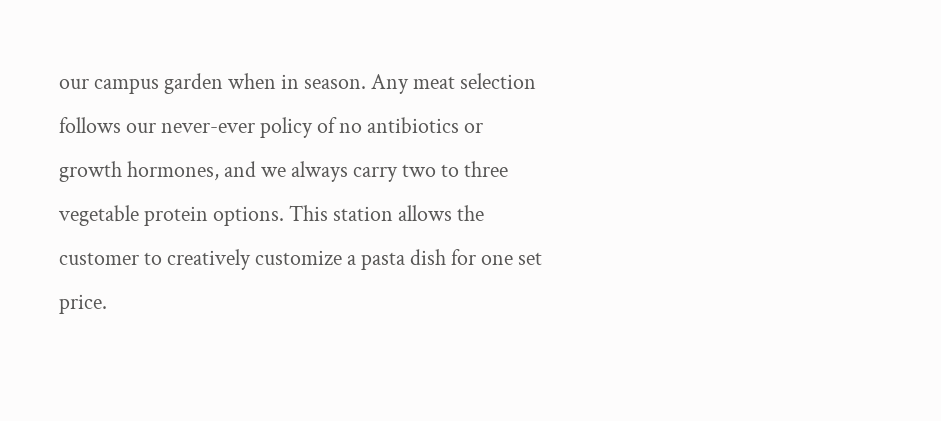our campus garden when in season. Any meat selection follows our never-ever policy of no antibiotics or growth hormones, and we always carry two to three vegetable protein options. This station allows the customer to creatively customize a pasta dish for one set price.